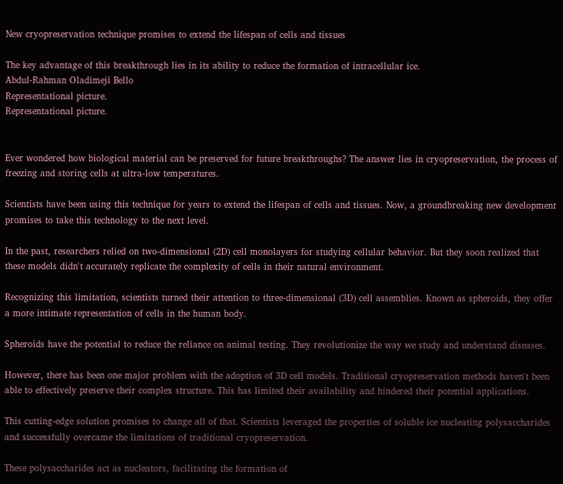New cryopreservation technique promises to extend the lifespan of cells and tissues

The key advantage of this breakthrough lies in its ability to reduce the formation of intracellular ice.
Abdul-Rahman Oladimeji Bello
Representational picture.
Representational picture.


Ever wondered how biological material can be preserved for future breakthroughs? The answer lies in cryopreservation, the process of freezing and storing cells at ultra-low temperatures.

Scientists have been using this technique for years to extend the lifespan of cells and tissues. Now, a groundbreaking new development promises to take this technology to the next level.

In the past, researchers relied on two-dimensional (2D) cell monolayers for studying cellular behavior. But they soon realized that these models didn't accurately replicate the complexity of cells in their natural environment.

Recognizing this limitation, scientists turned their attention to three-dimensional (3D) cell assemblies. Known as spheroids, they offer a more intimate representation of cells in the human body.

Spheroids have the potential to reduce the reliance on animal testing. They revolutionize the way we study and understand diseases.

However, there has been one major problem with the adoption of 3D cell models. Traditional cryopreservation methods haven't been able to effectively preserve their complex structure. This has limited their availability and hindered their potential applications.

This cutting-edge solution promises to change all of that. Scientists leveraged the properties of soluble ice nucleating polysaccharides and successfully overcame the limitations of traditional cryopreservation.

These polysaccharides act as nucleators, facilitating the formation of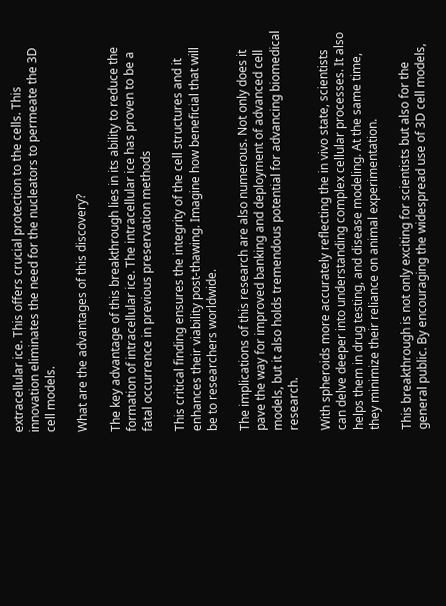extracellular ice. This offers crucial protection to the cells. This innovation eliminates the need for the nucleators to permeate the 3D cell models.

What are the advantages of this discovery?

The key advantage of this breakthrough lies in its ability to reduce the formation of intracellular ice. The intracellular ice has proven to be a fatal occurrence in previous preservation methods

This critical finding ensures the integrity of the cell structures and it enhances their viability post-thawing. Imagine how beneficial that will be to researchers worldwide.

The implications of this research are also numerous. Not only does it pave the way for improved banking and deployment of advanced cell models, but it also holds tremendous potential for advancing biomedical research.

With spheroids more accurately reflecting the in vivo state, scientists can delve deeper into understanding complex cellular processes. It also helps them in drug testing, and disease modeling. At the same time, they minimize their reliance on animal experimentation.

This breakthrough is not only exciting for scientists but also for the general public. By encouraging the widespread use of 3D cell models,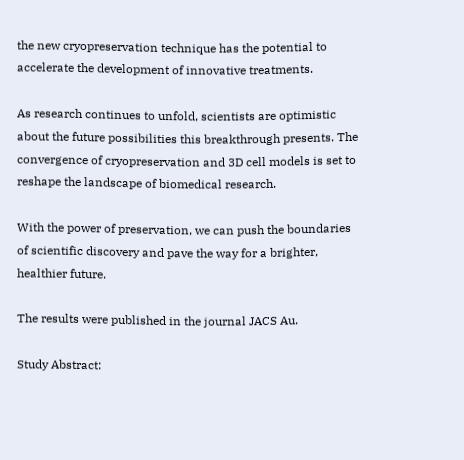the new cryopreservation technique has the potential to accelerate the development of innovative treatments.

As research continues to unfold, scientists are optimistic about the future possibilities this breakthrough presents. The convergence of cryopreservation and 3D cell models is set to reshape the landscape of biomedical research.

With the power of preservation, we can push the boundaries of scientific discovery and pave the way for a brighter, healthier future.

The results were published in the journal JACS Au.

Study Abstract: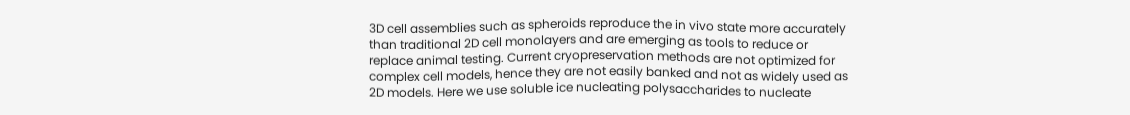3D cell assemblies such as spheroids reproduce the in vivo state more accurately than traditional 2D cell monolayers and are emerging as tools to reduce or replace animal testing. Current cryopreservation methods are not optimized for complex cell models, hence they are not easily banked and not as widely used as 2D models. Here we use soluble ice nucleating polysaccharides to nucleate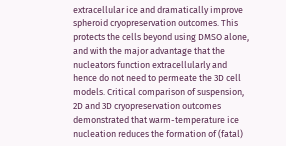extracellular ice and dramatically improve spheroid cryopreservation outcomes. This protects the cells beyond using DMSO alone, and with the major advantage that the nucleators function extracellularly and hence do not need to permeate the 3D cell models. Critical comparison of suspension, 2D and 3D cryopreservation outcomes demonstrated that warm-temperature ice nucleation reduces the formation of (fatal)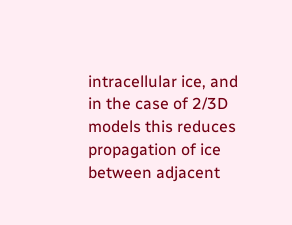intracellular ice, and in the case of 2/3D models this reduces propagation of ice between adjacent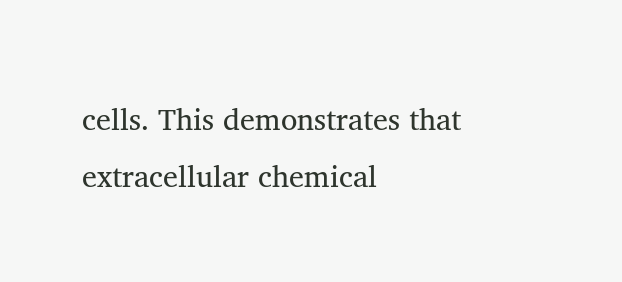cells. This demonstrates that extracellular chemical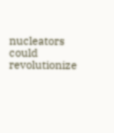nucleators could revolutionize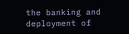the banking and deployment of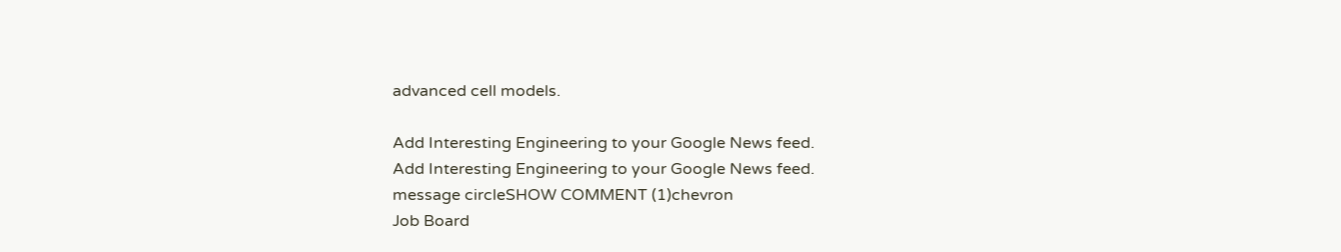advanced cell models.

Add Interesting Engineering to your Google News feed.
Add Interesting Engineering to your Google News feed.
message circleSHOW COMMENT (1)chevron
Job Board